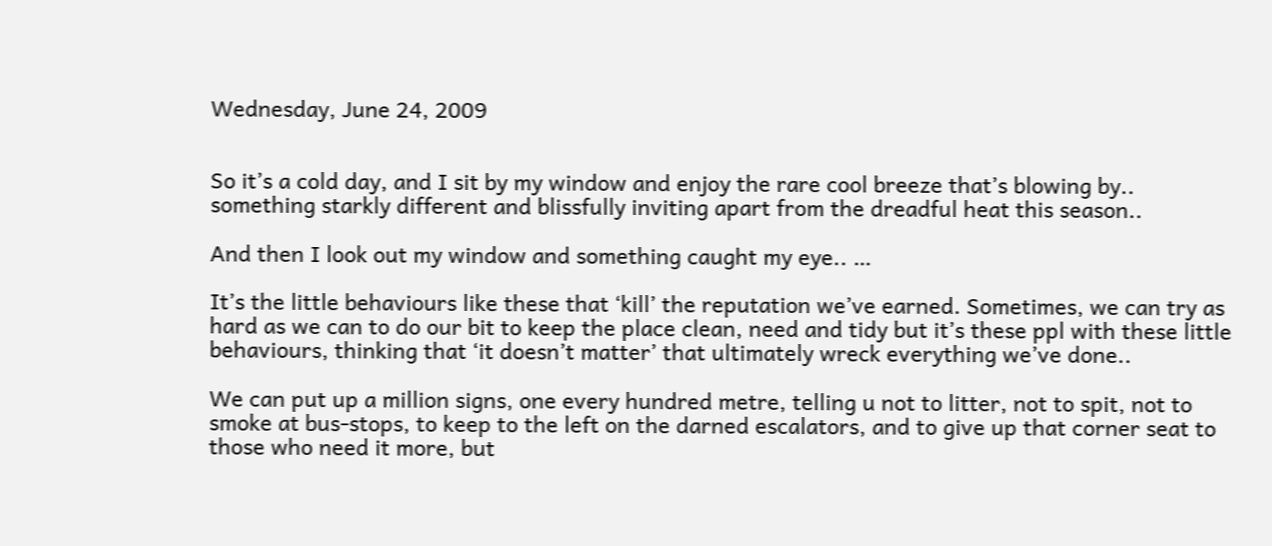Wednesday, June 24, 2009


So it’s a cold day, and I sit by my window and enjoy the rare cool breeze that’s blowing by.. something starkly different and blissfully inviting apart from the dreadful heat this season..

And then I look out my window and something caught my eye.. …

It’s the little behaviours like these that ‘kill’ the reputation we’ve earned. Sometimes, we can try as hard as we can to do our bit to keep the place clean, need and tidy but it’s these ppl with these little behaviours, thinking that ‘it doesn’t matter’ that ultimately wreck everything we’ve done..

We can put up a million signs, one every hundred metre, telling u not to litter, not to spit, not to smoke at bus-stops, to keep to the left on the darned escalators, and to give up that corner seat to those who need it more, but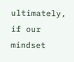ultimately, if our mindset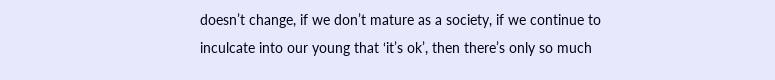doesn’t change, if we don’t mature as a society, if we continue to inculcate into our young that ‘it’s ok’, then there’s only so much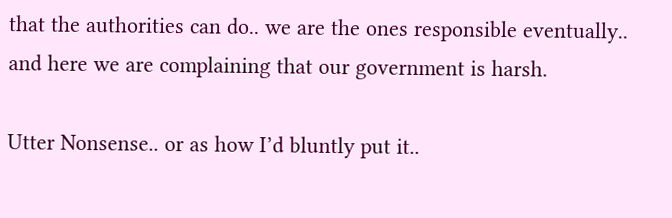that the authorities can do.. we are the ones responsible eventually.. and here we are complaining that our government is harsh.

Utter Nonsense.. or as how I’d bluntly put it..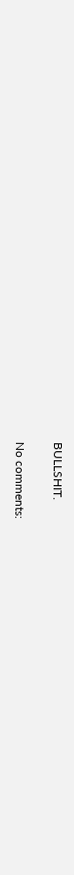BULLSHIT.

No comments: